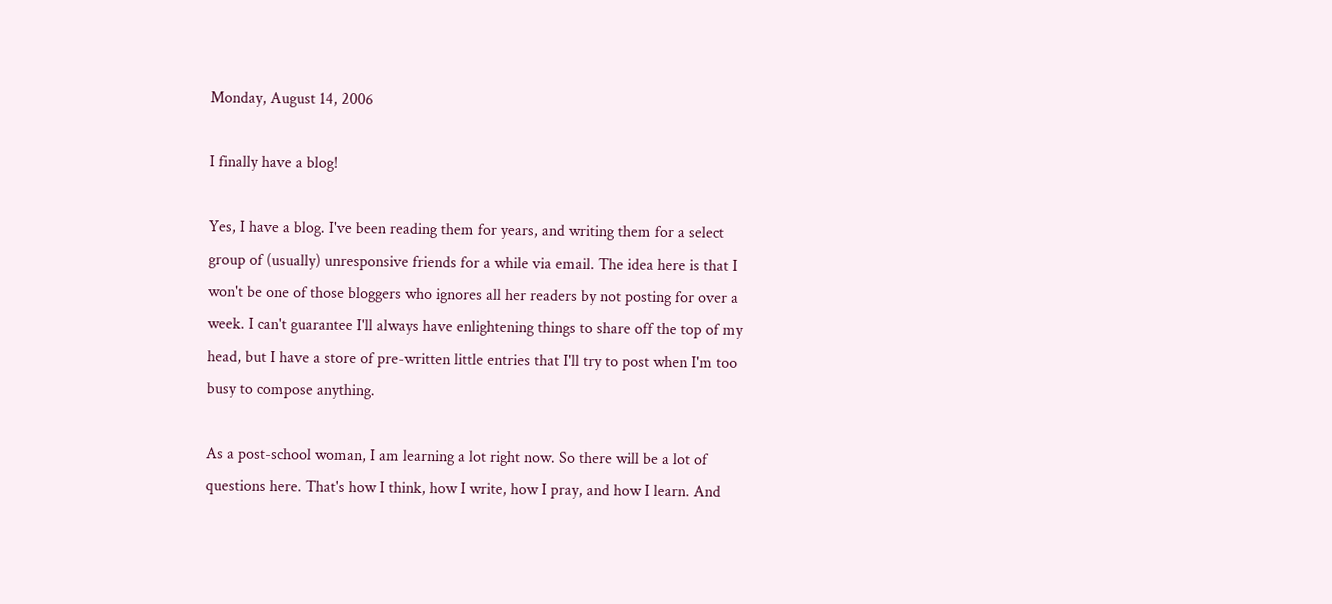Monday, August 14, 2006

I finally have a blog!

Yes, I have a blog. I've been reading them for years, and writing them for a select group of (usually) unresponsive friends for a while via email. The idea here is that I won't be one of those bloggers who ignores all her readers by not posting for over a week. I can't guarantee I'll always have enlightening things to share off the top of my head, but I have a store of pre-written little entries that I'll try to post when I'm too busy to compose anything.

As a post-school woman, I am learning a lot right now. So there will be a lot of questions here. That's how I think, how I write, how I pray, and how I learn. And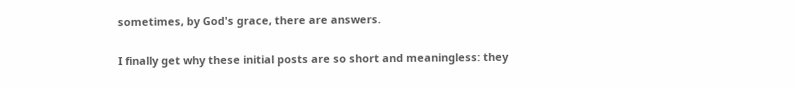sometimes, by God's grace, there are answers.

I finally get why these initial posts are so short and meaningless: they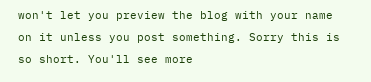won't let you preview the blog with your name on it unless you post something. Sorry this is so short. You'll see more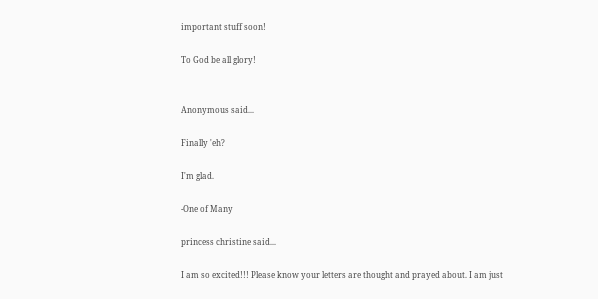important stuff soon!

To God be all glory!


Anonymous said...

Finally 'eh?

I'm glad.

-One of Many

princess christine said...

I am so excited!!! Please know your letters are thought and prayed about. I am just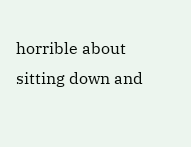horrible about sitting down and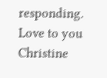responding. Love to you Christine